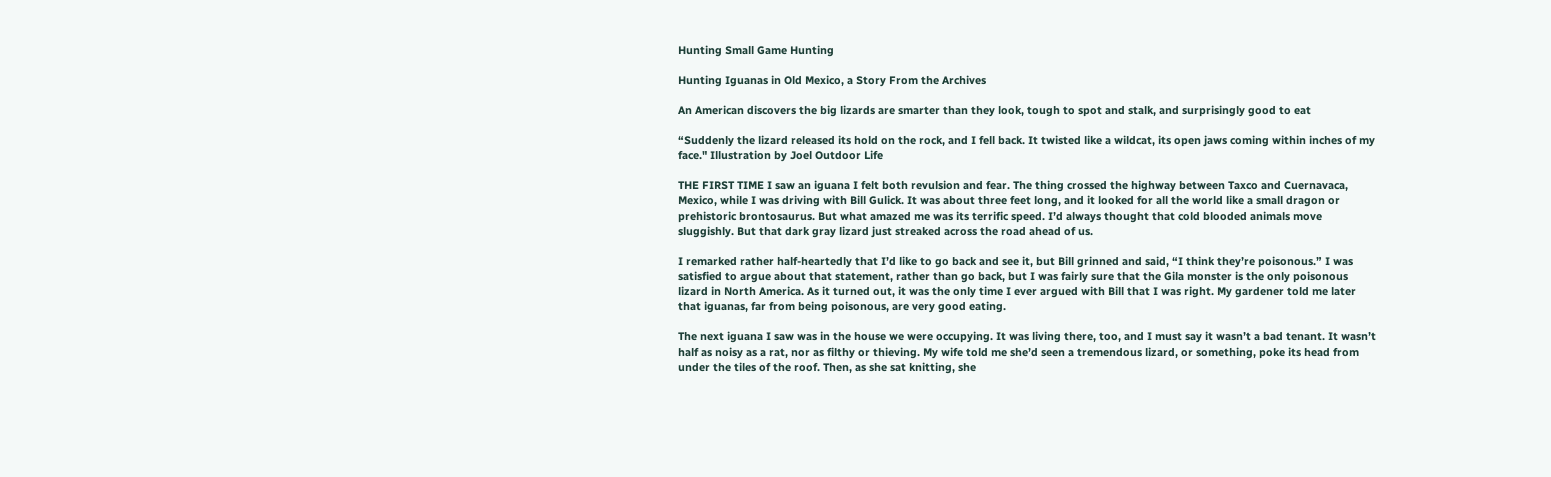Hunting Small Game Hunting

Hunting Iguanas in Old Mexico, a Story From the Archives

An American discovers the big lizards are smarter than they look, tough to spot and stalk, and surprisingly good to eat

“Suddenly the lizard released its hold on the rock, and I fell back. It twisted like a wildcat, its open jaws coming within inches of my face." Illustration by Joel Outdoor Life

THE FIRST TIME I saw an iguana I felt both revulsion and fear. The thing crossed the highway between Taxco and Cuernavaca, Mexico, while I was driving with Bill Gulick. It was about three feet long, and it looked for all the world like a small dragon or prehistoric brontosaurus. But what amazed me was its terrific speed. I’d always thought that cold blooded animals move sluggishly. But that dark gray lizard just streaked across the road ahead of us.

I remarked rather half-heartedly that I’d like to go back and see it, but Bill grinned and said, “I think they’re poisonous.” I was satisfied to argue about that statement, rather than go back, but I was fairly sure that the Gila monster is the only poisonous lizard in North America. As it turned out, it was the only time I ever argued with Bill that I was right. My gardener told me later that iguanas, far from being poisonous, are very good eating.

The next iguana I saw was in the house we were occupying. It was living there, too, and I must say it wasn’t a bad tenant. It wasn’t half as noisy as a rat, nor as filthy or thieving. My wife told me she’d seen a tremendous lizard, or something, poke its head from under the tiles of the roof. Then, as she sat knitting, she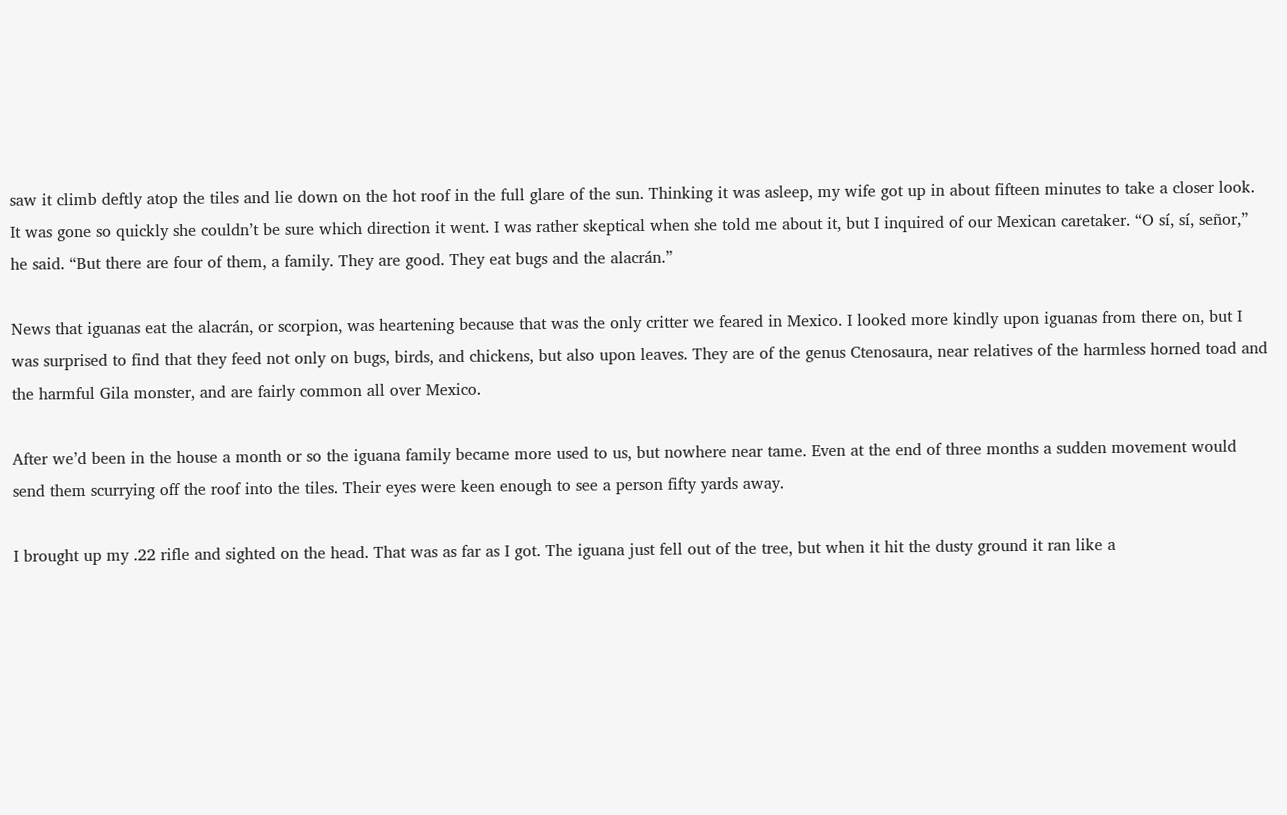saw it climb deftly atop the tiles and lie down on the hot roof in the full glare of the sun. Thinking it was asleep, my wife got up in about fifteen minutes to take a closer look. It was gone so quickly she couldn’t be sure which direction it went. I was rather skeptical when she told me about it, but I inquired of our Mexican caretaker. “O sí, sí, señor,” he said. “But there are four of them, a family. They are good. They eat bugs and the alacrán.”

News that iguanas eat the alacrán, or scorpion, was heartening because that was the only critter we feared in Mexico. I looked more kindly upon iguanas from there on, but I was surprised to find that they feed not only on bugs, birds, and chickens, but also upon leaves. They are of the genus Ctenosaura, near relatives of the harmless horned toad and the harmful Gila monster, and are fairly common all over Mexico.

After we’d been in the house a month or so the iguana family became more used to us, but nowhere near tame. Even at the end of three months a sudden movement would send them scurrying off the roof into the tiles. Their eyes were keen enough to see a person fifty yards away.

I brought up my .22 rifle and sighted on the head. That was as far as I got. The iguana just fell out of the tree, but when it hit the dusty ground it ran like a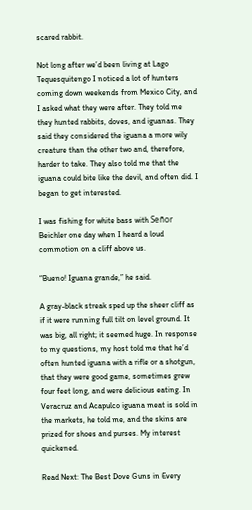scared rabbit.

Not long after we’d been living at Lago Tequesquitengo I noticed a lot of hunters coming down weekends from Mexico City, and I asked what they were after. They told me they hunted rabbits, doves, and iguanas. They said they considered the iguana a more wily creature than the other two and, therefore, harder to take. They also told me that the iguana could bite like the devil, and often did. I began to get interested.

I was fishing for white bass with Señor Beichler one day when I heard a loud commotion on a cliff above us.

“Bueno! Iguana grande,” he said.

A gray-black streak sped up the sheer cliff as if it were running full tilt on level ground. It was big, all right; it seemed huge. In response to my questions, my host told me that he’d often hunted iguana with a rifle or a shotgun, that they were good game, sometimes grew four feet long, and were delicious eating. In Veracruz and Acapulco iguana meat is sold in the markets, he told me, and the skins are prized for shoes and purses. My interest quickened.

Read Next: The Best Dove Guns in Every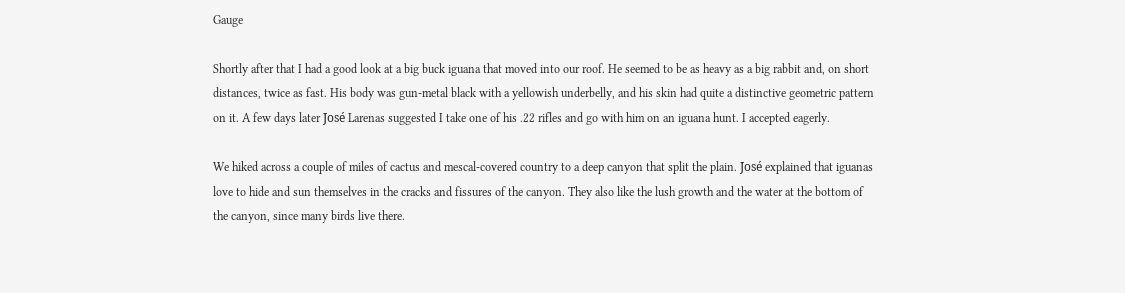Gauge

Shortly after that I had a good look at a big buck iguana that moved into our roof. He seemed to be as heavy as a big rabbit and, on short distances, twice as fast. His body was gun-metal black with a yellowish underbelly, and his skin had quite a distinctive geometric pattern on it. A few days later José Larenas suggested I take one of his .22 rifles and go with him on an iguana hunt. I accepted eagerly.

We hiked across a couple of miles of cactus and mescal-covered country to a deep canyon that split the plain. José explained that iguanas love to hide and sun themselves in the cracks and fissures of the canyon. They also like the lush growth and the water at the bottom of the canyon, since many birds live there.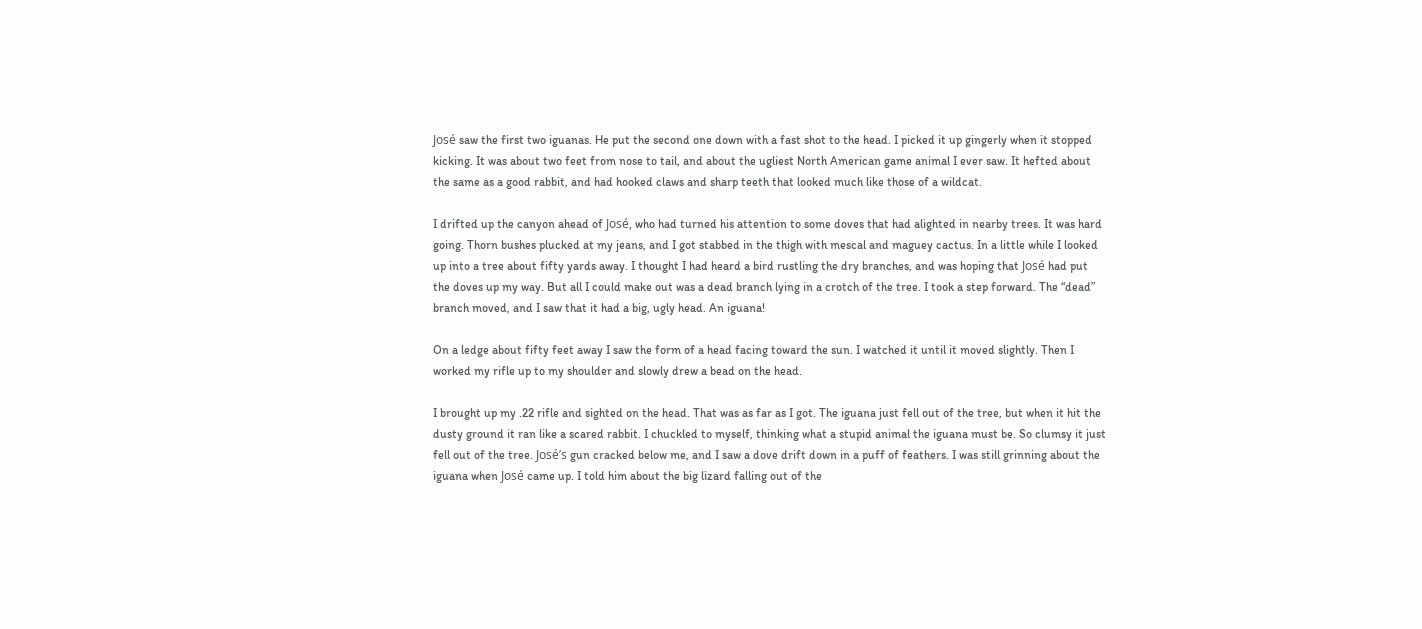José saw the first two iguanas. He put the second one down with a fast shot to the head. I picked it up gingerly when it stopped kicking. It was about two feet from nose to tail, and about the ugliest North American game animal I ever saw. It hefted about the same as a good rabbit, and had hooked claws and sharp teeth that looked much like those of a wildcat.

I drifted up the canyon ahead of José, who had turned his attention to some doves that had alighted in nearby trees. It was hard going. Thorn bushes plucked at my jeans, and I got stabbed in the thigh with mescal and maguey cactus. In a little while I looked up into a tree about fifty yards away. I thought I had heard a bird rustling the dry branches, and was hoping that José had put the doves up my way. But all I could make out was a dead branch lying in a crotch of the tree. I took a step forward. The “dead” branch moved, and I saw that it had a big, ugly head. An iguana!

On a ledge about fifty feet away I saw the form of a head facing toward the sun. I watched it until it moved slightly. Then I worked my rifle up to my shoulder and slowly drew a bead on the head.

I brought up my .22 rifle and sighted on the head. That was as far as I got. The iguana just fell out of the tree, but when it hit the dusty ground it ran like a scared rabbit. I chuckled to myself, thinking what a stupid animal the iguana must be. So clumsy it just fell out of the tree. José’s gun cracked below me, and I saw a dove drift down in a puff of feathers. I was still grinning about the iguana when José came up. I told him about the big lizard falling out of the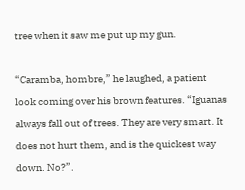tree when it saw me put up my gun.

“Caramba, hombre,” he laughed, a patient look coming over his brown features. “Iguanas always fall out of trees. They are very smart. It does not hurt them, and is the quickest way down. No?”.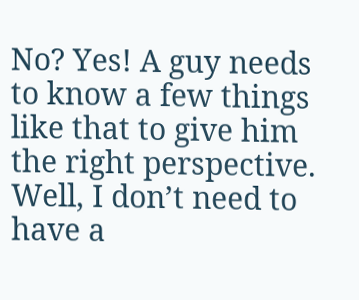No? Yes! A guy needs to know a few things like that to give him the right perspective. Well, I don’t need to have a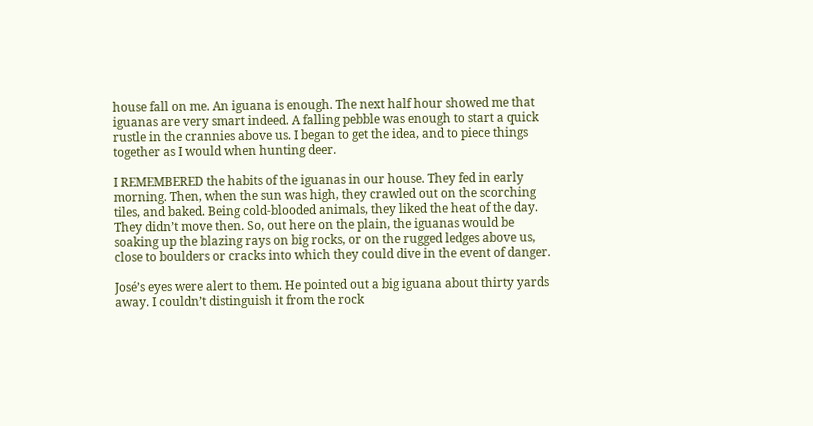house fall on me. An iguana is enough. The next half hour showed me that iguanas are very smart indeed. A falling pebble was enough to start a quick rustle in the crannies above us. I began to get the idea, and to piece things together as I would when hunting deer.

I REMEMBERED the habits of the iguanas in our house. They fed in early morning. Then, when the sun was high, they crawled out on the scorching tiles, and baked. Being cold-blooded animals, they liked the heat of the day. They didn’t move then. So, out here on the plain, the iguanas would be soaking up the blazing rays on big rocks, or on the rugged ledges above us, close to boulders or cracks into which they could dive in the event of danger.

José’s eyes were alert to them. He pointed out a big iguana about thirty yards away. I couldn’t distinguish it from the rock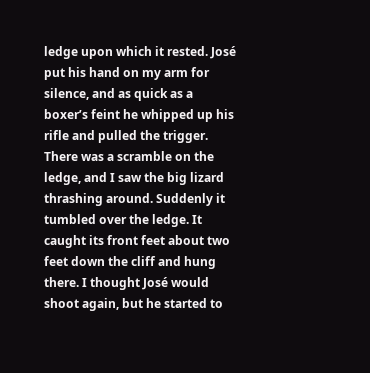ledge upon which it rested. José put his hand on my arm for silence, and as quick as a boxer’s feint he whipped up his rifle and pulled the trigger. There was a scramble on the ledge, and I saw the big lizard thrashing around. Suddenly it tumbled over the ledge. It caught its front feet about two feet down the cliff and hung there. I thought José would shoot again, but he started to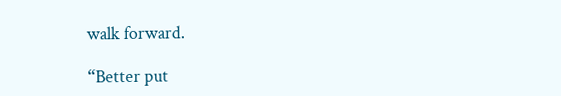walk forward.

“Better put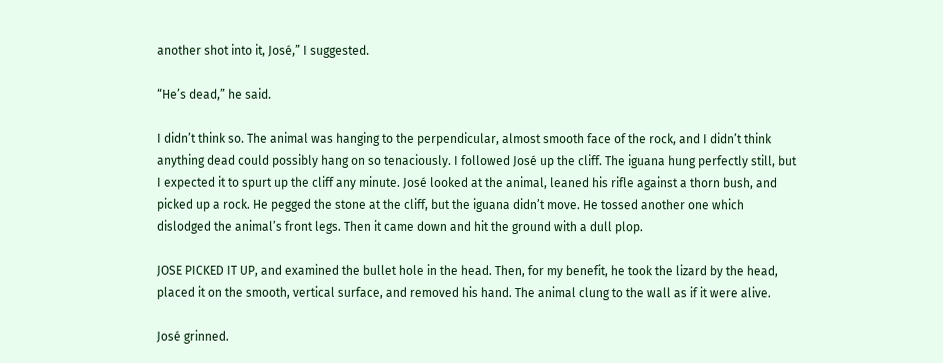another shot into it, José,” I suggested.

“He’s dead,” he said.

I didn’t think so. The animal was hanging to the perpendicular, almost smooth face of the rock, and I didn’t think anything dead could possibly hang on so tenaciously. I followed José up the cliff. The iguana hung perfectly still, but I expected it to spurt up the cliff any minute. José looked at the animal, leaned his rifle against a thorn bush, and picked up a rock. He pegged the stone at the cliff, but the iguana didn’t move. He tossed another one which dislodged the animal’s front legs. Then it came down and hit the ground with a dull plop.

JOSE PICKED IT UP, and examined the bullet hole in the head. Then, for my benefit, he took the lizard by the head, placed it on the smooth, vertical surface, and removed his hand. The animal clung to the wall as if it were alive.

José grinned.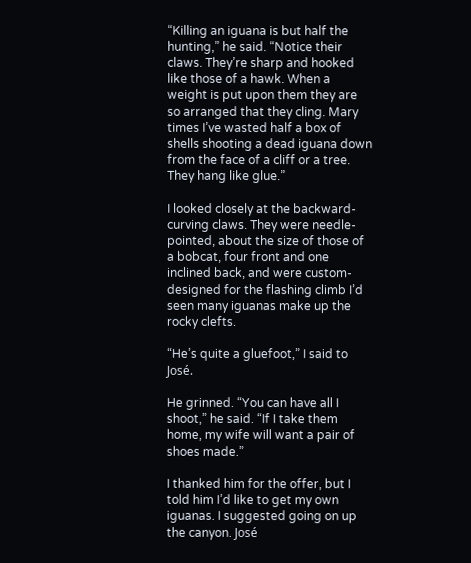“Killing an iguana is but half the hunting,” he said. “Notice their claws. They’re sharp and hooked like those of a hawk. When a weight is put upon them they are so arranged that they cling. Mary times I’ve wasted half a box of shells shooting a dead iguana down from the face of a cliff or a tree. They hang like glue.”

I looked closely at the backward-curving claws. They were needle-pointed, about the size of those of a bobcat, four front and one inclined back, and were custom-designed for the flashing climb I’d seen many iguanas make up the rocky clefts.

“He’s quite a gluefoot,” I said to José.

He grinned. “You can have all I shoot,” he said. “If I take them home, my wife will want a pair of shoes made.”

I thanked him for the offer, but I told him I’d like to get my own iguanas. I suggested going on up the canyon. José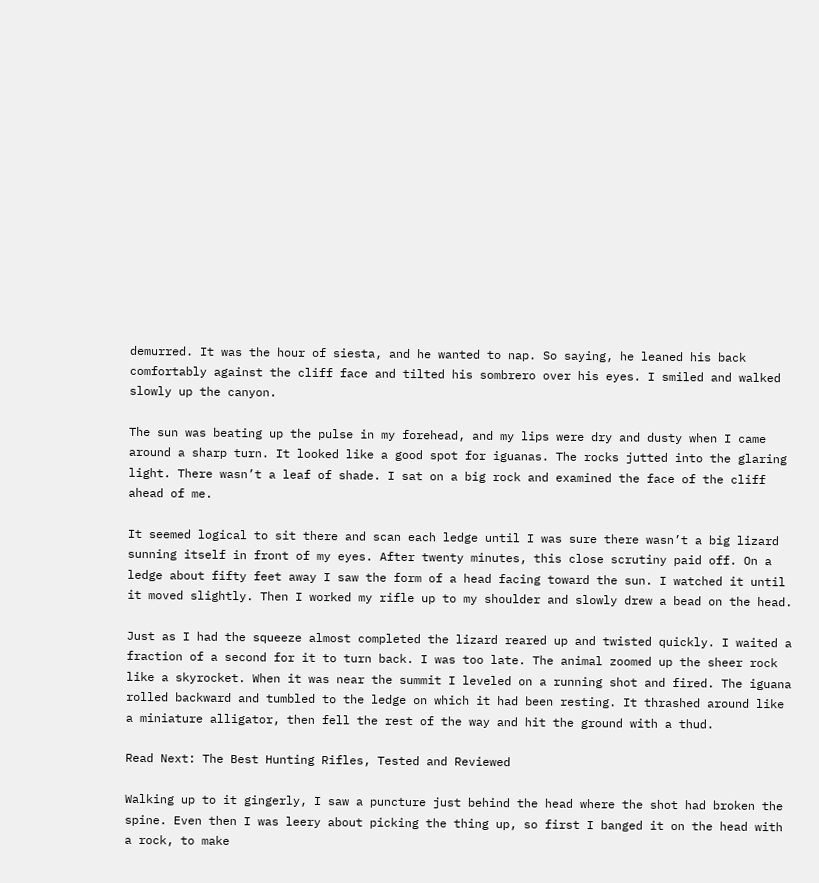demurred. It was the hour of siesta, and he wanted to nap. So saying, he leaned his back comfortably against the cliff face and tilted his sombrero over his eyes. I smiled and walked slowly up the canyon.

The sun was beating up the pulse in my forehead, and my lips were dry and dusty when I came around a sharp turn. It looked like a good spot for iguanas. The rocks jutted into the glaring light. There wasn’t a leaf of shade. I sat on a big rock and examined the face of the cliff ahead of me.

It seemed logical to sit there and scan each ledge until I was sure there wasn’t a big lizard sunning itself in front of my eyes. After twenty minutes, this close scrutiny paid off. On a ledge about fifty feet away I saw the form of a head facing toward the sun. I watched it until it moved slightly. Then I worked my rifle up to my shoulder and slowly drew a bead on the head.

Just as I had the squeeze almost completed the lizard reared up and twisted quickly. I waited a fraction of a second for it to turn back. I was too late. The animal zoomed up the sheer rock like a skyrocket. When it was near the summit I leveled on a running shot and fired. The iguana rolled backward and tumbled to the ledge on which it had been resting. It thrashed around like a miniature alligator, then fell the rest of the way and hit the ground with a thud.

Read Next: The Best Hunting Rifles, Tested and Reviewed

Walking up to it gingerly, I saw a puncture just behind the head where the shot had broken the spine. Even then I was leery about picking the thing up, so first I banged it on the head with a rock, to make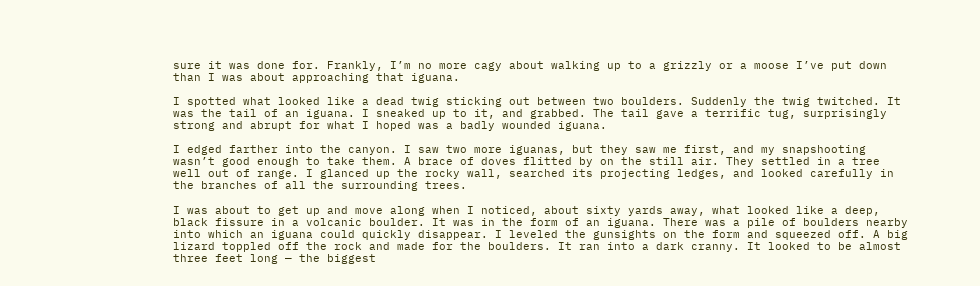sure it was done for. Frankly, I’m no more cagy about walking up to a grizzly or a moose I’ve put down than I was about approaching that iguana.

I spotted what looked like a dead twig sticking out between two boulders. Suddenly the twig twitched. It was the tail of an iguana. I sneaked up to it, and grabbed. The tail gave a terrific tug, surprisingly strong and abrupt for what I hoped was a badly wounded iguana.

I edged farther into the canyon. I saw two more iguanas, but they saw me first, and my snapshooting wasn’t good enough to take them. A brace of doves flitted by on the still air. They settled in a tree well out of range. I glanced up the rocky wall, searched its projecting ledges, and looked carefully in the branches of all the surrounding trees.

I was about to get up and move along when I noticed, about sixty yards away, what looked like a deep, black fissure in a volcanic boulder. It was in the form of an iguana. There was a pile of boulders nearby into which an iguana could quickly disappear. I leveled the gunsights on the form and squeezed off. A big lizard toppled off the rock and made for the boulders. It ran into a dark cranny. It looked to be almost three feet long — the biggest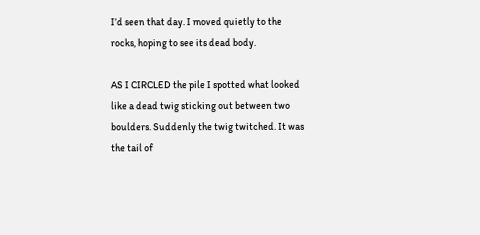I’d seen that day. I moved quietly to the rocks, hoping to see its dead body.

AS I CIRCLED the pile I spotted what looked like a dead twig sticking out between two boulders. Suddenly the twig twitched. It was the tail of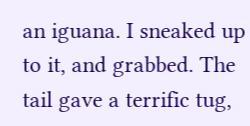an iguana. I sneaked up to it, and grabbed. The tail gave a terrific tug,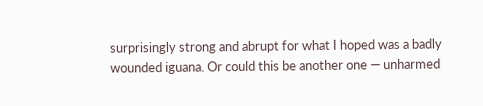surprisingly strong and abrupt for what I hoped was a badly wounded iguana. Or could this be another one — unharmed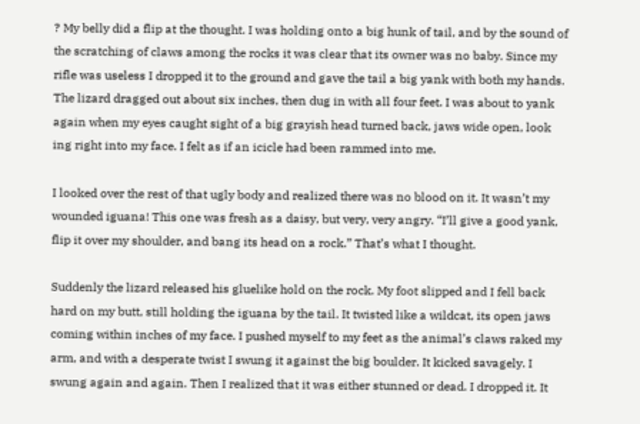? My belly did a flip at the thought. I was holding onto a big hunk of tail, and by the sound of the scratching of claws among the rocks it was clear that its owner was no baby. Since my rifle was useless I dropped it to the ground and gave the tail a big yank with both my hands. The lizard dragged out about six inches, then dug in with all four feet. I was about to yank again when my eyes caught sight of a big grayish head turned back, jaws wide open, look ing right into my face. I felt as if an icicle had been rammed into me.

I looked over the rest of that ugly body and realized there was no blood on it. It wasn’t my wounded iguana! This one was fresh as a daisy, but very, very angry. “I’ll give a good yank, flip it over my shoulder, and bang its head on a rock.” That’s what I thought.

Suddenly the lizard released his gluelike hold on the rock. My foot slipped and I fell back hard on my butt, still holding the iguana by the tail. It twisted like a wildcat, its open jaws coming within inches of my face. I pushed myself to my feet as the animal’s claws raked my arm, and with a desperate twist I swung it against the big boulder. It kicked savagely. I swung again and again. Then I realized that it was either stunned or dead. I dropped it. It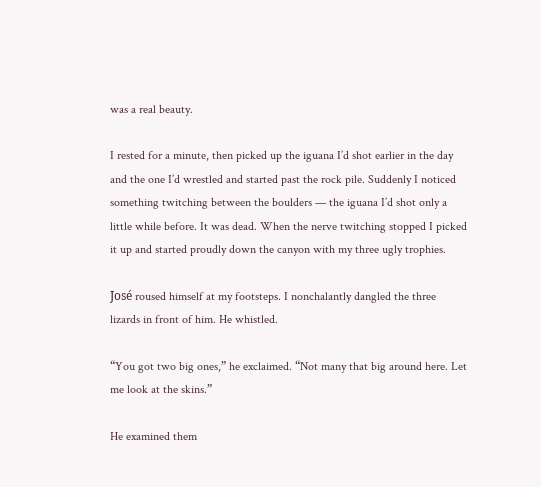was a real beauty.

I rested for a minute, then picked up the iguana I’d shot earlier in the day and the one I’d wrestled and started past the rock pile. Suddenly I noticed something twitching between the boulders — the iguana I’d shot only a little while before. It was dead. When the nerve twitching stopped I picked it up and started proudly down the canyon with my three ugly trophies.

José roused himself at my footsteps. I nonchalantly dangled the three lizards in front of him. He whistled.

“You got two big ones,” he exclaimed. “Not many that big around here. Let me look at the skins.”

He examined them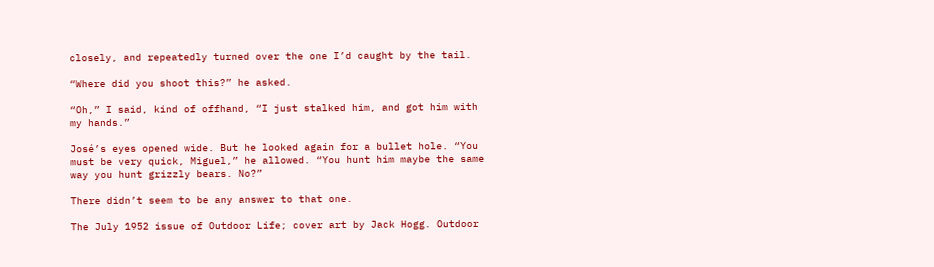closely, and repeatedly turned over the one I’d caught by the tail.

“Where did you shoot this?” he asked.

“Oh,” I said, kind of offhand, “I just stalked him, and got him with my hands.”

José’s eyes opened wide. But he looked again for a bullet hole. “You must be very quick, Miguel,” he allowed. “You hunt him maybe the same way you hunt grizzly bears. No?”

There didn’t seem to be any answer to that one.

The July 1952 issue of Outdoor Life; cover art by Jack Hogg. Outdoor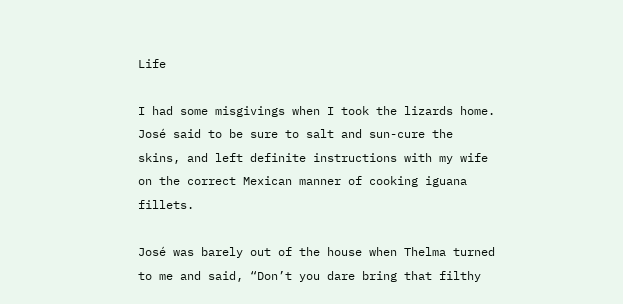Life

I had some misgivings when I took the lizards home. José said to be sure to salt and sun-cure the skins, and left definite instructions with my wife on the correct Mexican manner of cooking iguana fillets.

José was barely out of the house when Thelma turned to me and said, “Don’t you dare bring that filthy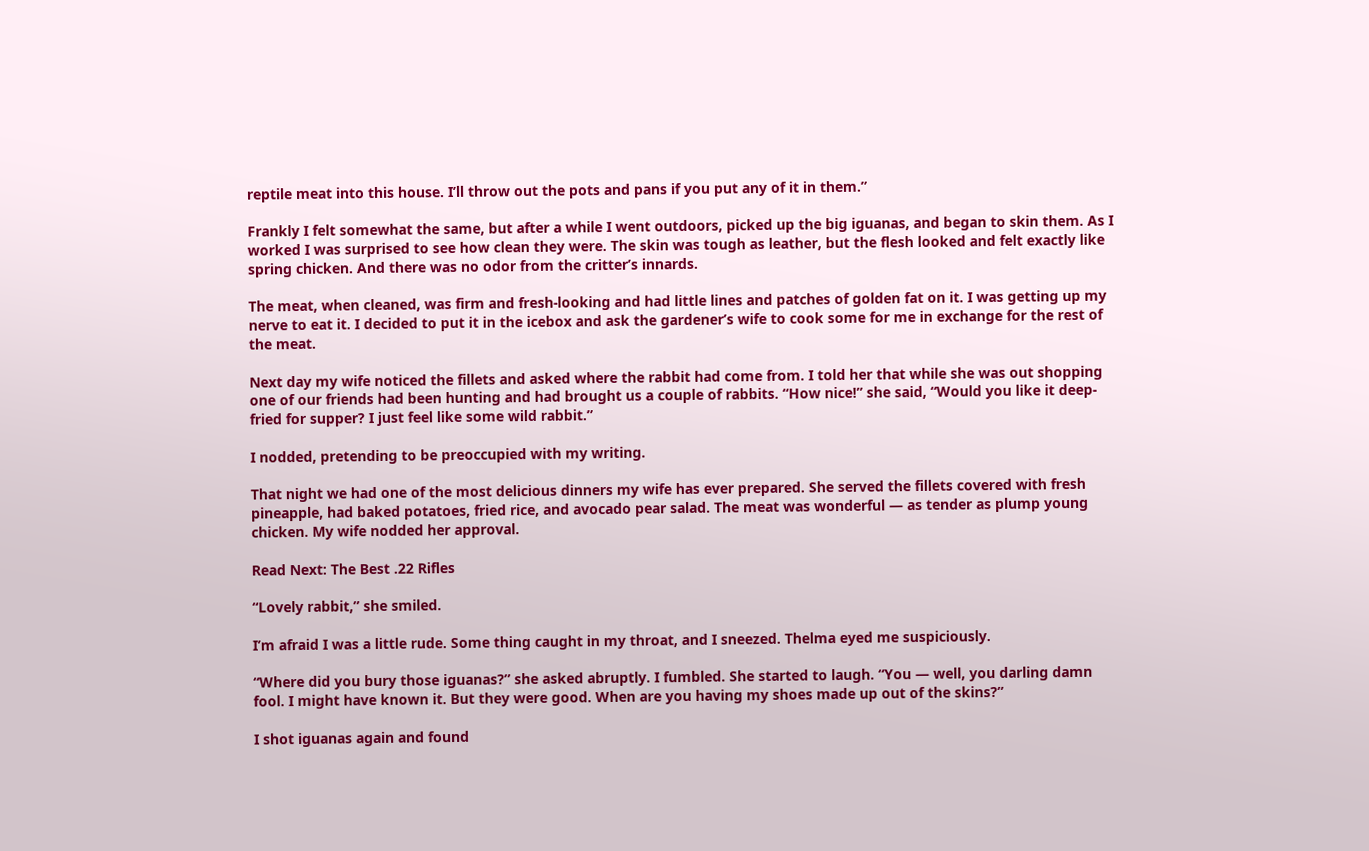reptile meat into this house. I’ll throw out the pots and pans if you put any of it in them.”

Frankly I felt somewhat the same, but after a while I went outdoors, picked up the big iguanas, and began to skin them. As I worked I was surprised to see how clean they were. The skin was tough as leather, but the flesh looked and felt exactly like spring chicken. And there was no odor from the critter’s innards.

The meat, when cleaned, was firm and fresh-looking and had little lines and patches of golden fat on it. I was getting up my nerve to eat it. I decided to put it in the icebox and ask the gardener’s wife to cook some for me in exchange for the rest of the meat.

Next day my wife noticed the fillets and asked where the rabbit had come from. I told her that while she was out shopping one of our friends had been hunting and had brought us a couple of rabbits. “How nice!” she said, “Would you like it deep-fried for supper? I just feel like some wild rabbit.”

I nodded, pretending to be preoccupied with my writing.

That night we had one of the most delicious dinners my wife has ever prepared. She served the fillets covered with fresh pineapple, had baked potatoes, fried rice, and avocado pear salad. The meat was wonderful — as tender as plump young chicken. My wife nodded her approval.

Read Next: The Best .22 Rifles

“Lovely rabbit,” she smiled.

I’m afraid I was a little rude. Some thing caught in my throat, and I sneezed. Thelma eyed me suspiciously.

“Where did you bury those iguanas?” she asked abruptly. I fumbled. She started to laugh. “You — well, you darling damn fool. I might have known it. But they were good. When are you having my shoes made up out of the skins?”

I shot iguanas again and found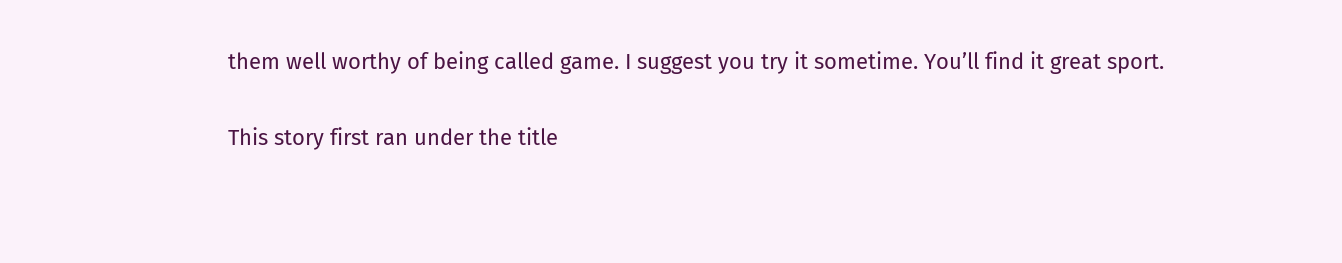them well worthy of being called game. I suggest you try it sometime. You’ll find it great sport.

This story first ran under the title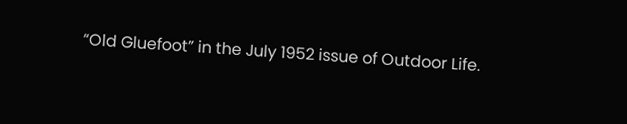“Old Gluefoot” in the July 1952 issue of Outdoor Life.